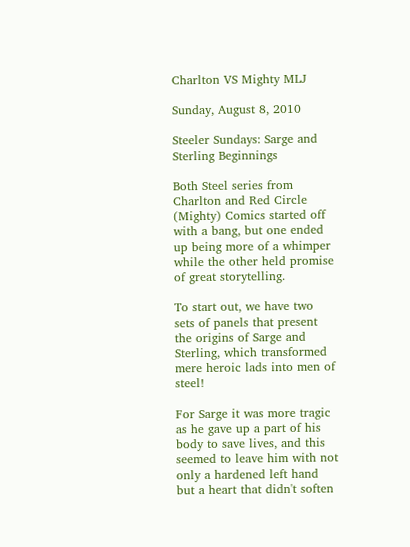Charlton VS Mighty MLJ

Sunday, August 8, 2010

Steeler Sundays: Sarge and Sterling Beginnings

Both Steel series from Charlton and Red Circle (Mighty) Comics started off with a bang, but one ended up being more of a whimper while the other held promise of great storytelling.

To start out, we have two sets of panels that present the origins of Sarge and Sterling, which transformed mere heroic lads into men of steel!

For Sarge it was more tragic as he gave up a part of his body to save lives, and this seemed to leave him with not only a hardened left hand but a heart that didn't soften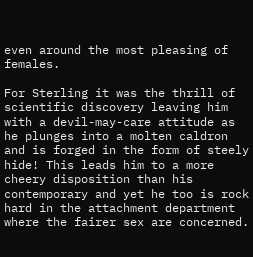even around the most pleasing of females.

For Sterling it was the thrill of scientific discovery leaving him with a devil-may-care attitude as he plunges into a molten caldron and is forged in the form of steely hide! This leads him to a more cheery disposition than his contemporary and yet he too is rock hard in the attachment department where the fairer sex are concerned.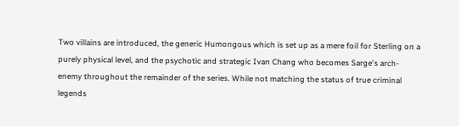Two villains are introduced, the generic Humongous which is set up as a mere foil for Sterling on a purely physical level, and the psychotic and strategic Ivan Chang who becomes Sarge's arch-enemy throughout the remainder of the series. While not matching the status of true criminal legends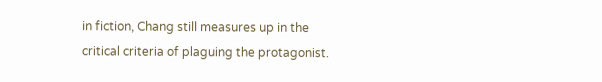in fiction, Chang still measures up in the critical criteria of plaguing the protagonist.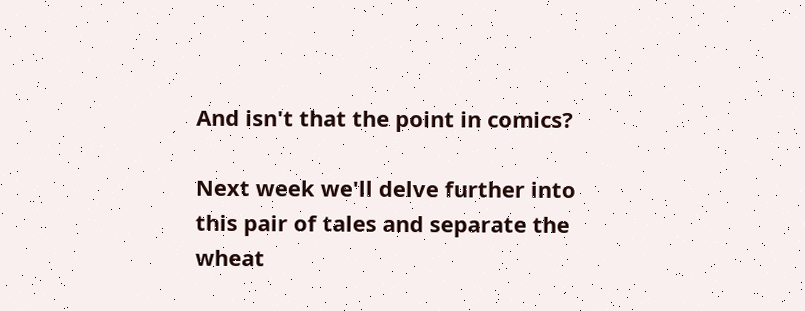And isn't that the point in comics?

Next week we'll delve further into this pair of tales and separate the wheat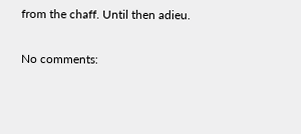from the chaff. Until then adieu.

No comments: